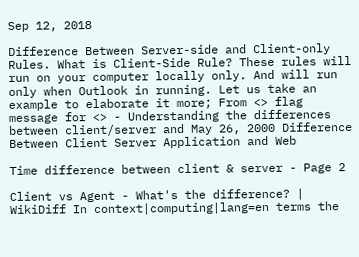Sep 12, 2018

Difference Between Server-side and Client-only Rules. What is Client-Side Rule? These rules will run on your computer locally only. And will run only when Outlook in running. Let us take an example to elaborate it more; From <> flag message for <> - Understanding the differences between client/server and May 26, 2000 Difference Between Client Server Application and Web

Time difference between client & server - Page 2

Client vs Agent - What's the difference? | WikiDiff In context|computing|lang=en terms the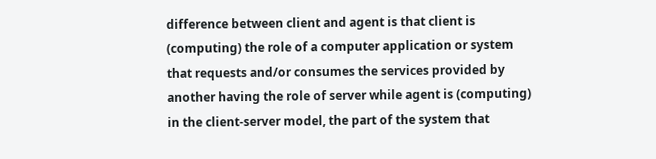difference between client and agent is that client is (computing) the role of a computer application or system that requests and/or consumes the services provided by another having the role of server while agent is (computing) in the client-server model, the part of the system that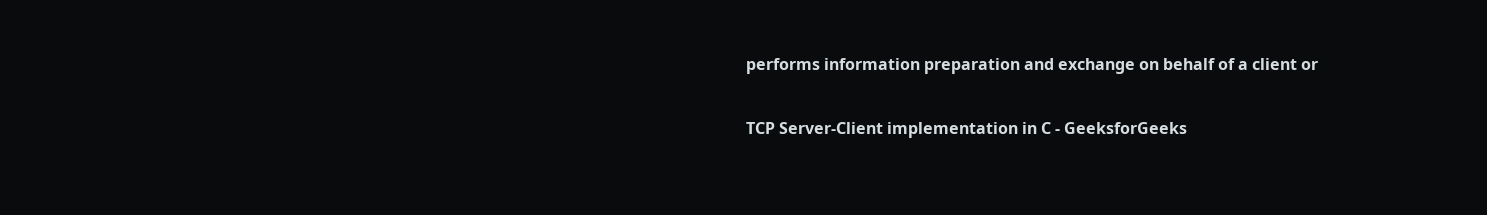performs information preparation and exchange on behalf of a client or

TCP Server-Client implementation in C - GeeksforGeeks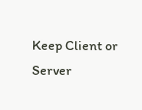Keep Client or Server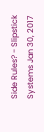Side Rules? - Slipstick Systems Jan 30, 2017